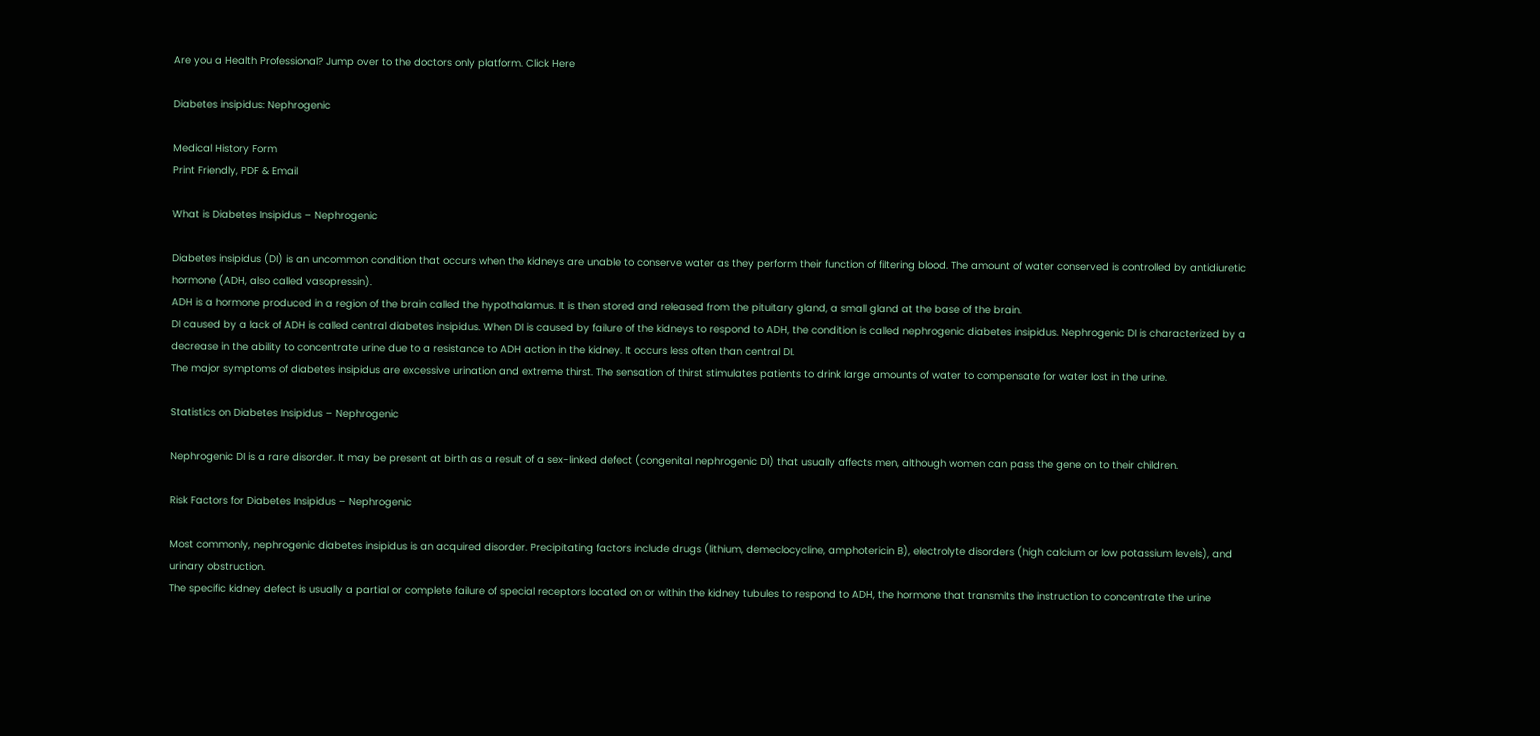Are you a Health Professional? Jump over to the doctors only platform. Click Here

Diabetes insipidus: Nephrogenic

Medical History Form
Print Friendly, PDF & Email

What is Diabetes Insipidus – Nephrogenic

Diabetes insipidus (DI) is an uncommon condition that occurs when the kidneys are unable to conserve water as they perform their function of filtering blood. The amount of water conserved is controlled by antidiuretic hormone (ADH, also called vasopressin).
ADH is a hormone produced in a region of the brain called the hypothalamus. It is then stored and released from the pituitary gland, a small gland at the base of the brain.
DI caused by a lack of ADH is called central diabetes insipidus. When DI is caused by failure of the kidneys to respond to ADH, the condition is called nephrogenic diabetes insipidus. Nephrogenic DI is characterized by a decrease in the ability to concentrate urine due to a resistance to ADH action in the kidney. It occurs less often than central DI.
The major symptoms of diabetes insipidus are excessive urination and extreme thirst. The sensation of thirst stimulates patients to drink large amounts of water to compensate for water lost in the urine.

Statistics on Diabetes Insipidus – Nephrogenic

Nephrogenic DI is a rare disorder. It may be present at birth as a result of a sex-linked defect (congenital nephrogenic DI) that usually affects men, although women can pass the gene on to their children.

Risk Factors for Diabetes Insipidus – Nephrogenic

Most commonly, nephrogenic diabetes insipidus is an acquired disorder. Precipitating factors include drugs (lithium, demeclocycline, amphotericin B), electrolyte disorders (high calcium or low potassium levels), and urinary obstruction.
The specific kidney defect is usually a partial or complete failure of special receptors located on or within the kidney tubules to respond to ADH, the hormone that transmits the instruction to concentrate the urine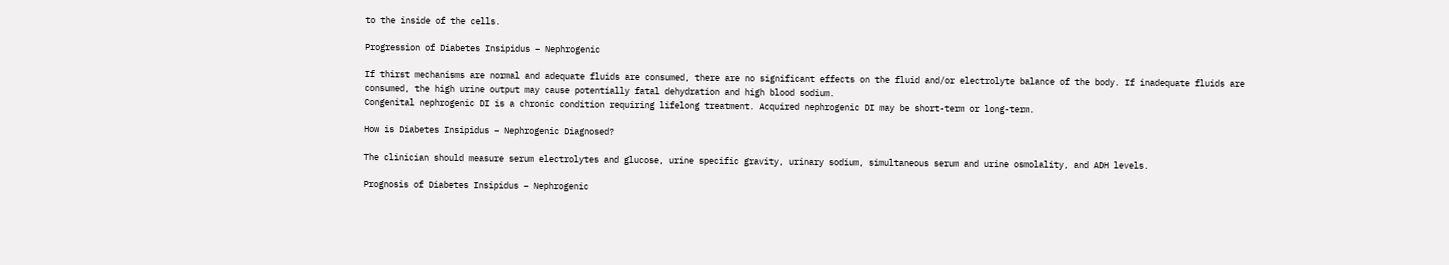to the inside of the cells.

Progression of Diabetes Insipidus – Nephrogenic

If thirst mechanisms are normal and adequate fluids are consumed, there are no significant effects on the fluid and/or electrolyte balance of the body. If inadequate fluids are consumed, the high urine output may cause potentially fatal dehydration and high blood sodium.
Congenital nephrogenic DI is a chronic condition requiring lifelong treatment. Acquired nephrogenic DI may be short-term or long-term.

How is Diabetes Insipidus – Nephrogenic Diagnosed?

The clinician should measure serum electrolytes and glucose, urine specific gravity, urinary sodium, simultaneous serum and urine osmolality, and ADH levels.

Prognosis of Diabetes Insipidus – Nephrogenic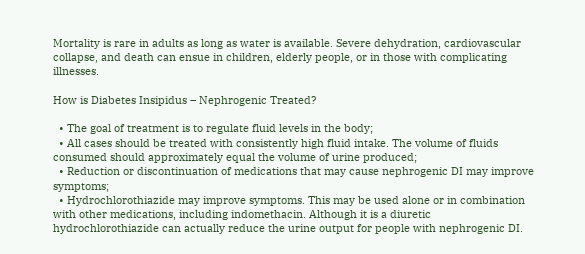Mortality is rare in adults as long as water is available. Severe dehydration, cardiovascular collapse, and death can ensue in children, elderly people, or in those with complicating illnesses.

How is Diabetes Insipidus – Nephrogenic Treated?

  • The goal of treatment is to regulate fluid levels in the body;
  • All cases should be treated with consistently high fluid intake. The volume of fluids consumed should approximately equal the volume of urine produced;
  • Reduction or discontinuation of medications that may cause nephrogenic DI may improve symptoms;
  • Hydrochlorothiazide may improve symptoms. This may be used alone or in combination with other medications, including indomethacin. Although it is a diuretic hydrochlorothiazide can actually reduce the urine output for people with nephrogenic DI.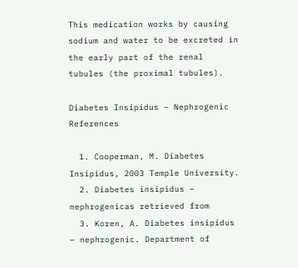This medication works by causing sodium and water to be excreted in the early part of the renal tubules (the proximal tubules).

Diabetes Insipidus – Nephrogenic References

  1. Cooperman, M. Diabetes Insipidus, 2003 Temple University.
  2. Diabetes insipidus – nephrogenicas retrieved from
  3. Koren, A. Diabetes insipidus – nephrogenic. Department of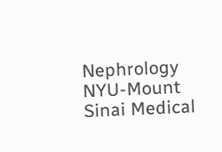Nephrology NYU-Mount Sinai Medical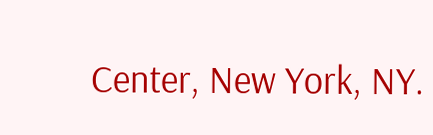Center, New York, NY.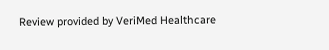Review provided by VeriMed Healthcare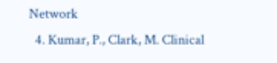Network
  4. Kumar, P., Clark, M. Clinical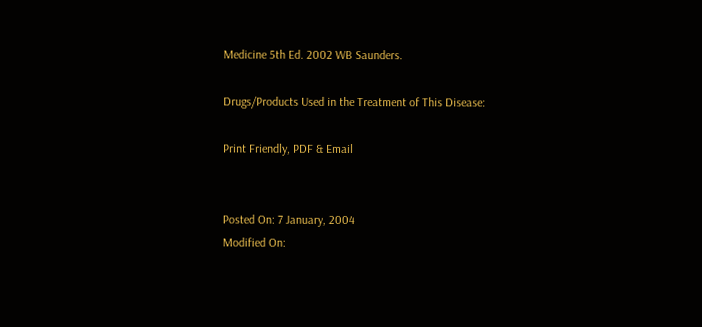Medicine 5th Ed. 2002 WB Saunders.

Drugs/Products Used in the Treatment of This Disease:

Print Friendly, PDF & Email


Posted On: 7 January, 2004
Modified On: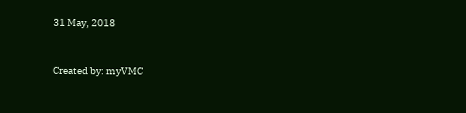31 May, 2018


Created by: myVMC